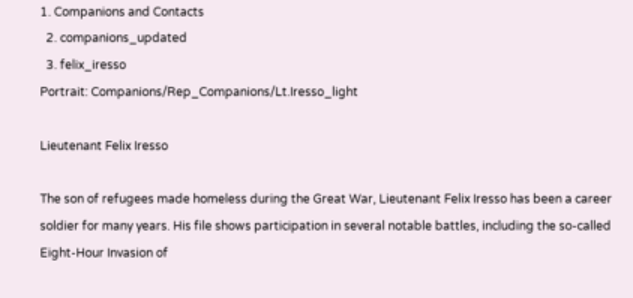1. Companions and Contacts
  2. companions_updated
  3. felix_iresso
Portrait: Companions/Rep_Companions/Lt.Iresso_light

Lieutenant Felix Iresso

The son of refugees made homeless during the Great War, Lieutenant Felix Iresso has been a career soldier for many years. His file shows participation in several notable battles, including the so-called Eight-Hour Invasion of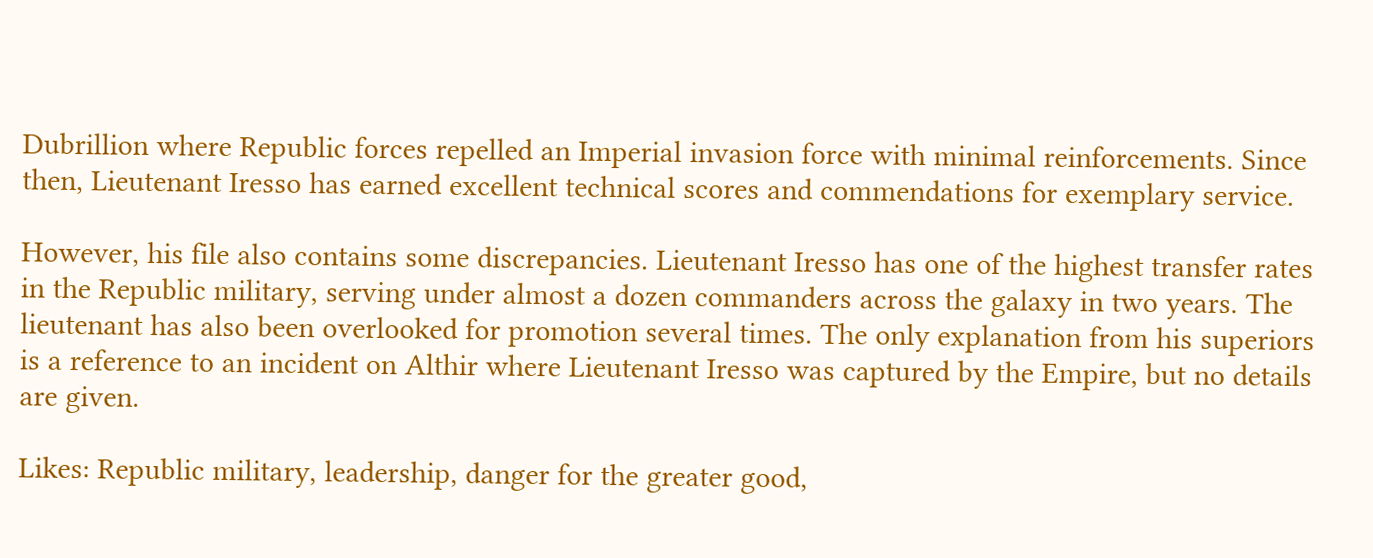Dubrillion where Republic forces repelled an Imperial invasion force with minimal reinforcements. Since then, Lieutenant Iresso has earned excellent technical scores and commendations for exemplary service.

However, his file also contains some discrepancies. Lieutenant Iresso has one of the highest transfer rates in the Republic military, serving under almost a dozen commanders across the galaxy in two years. The lieutenant has also been overlooked for promotion several times. The only explanation from his superiors is a reference to an incident on Althir where Lieutenant Iresso was captured by the Empire, but no details are given.

Likes: Republic military, leadership, danger for the greater good,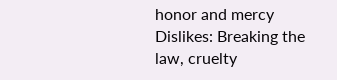honor and mercy
Dislikes: Breaking the law, cruelty